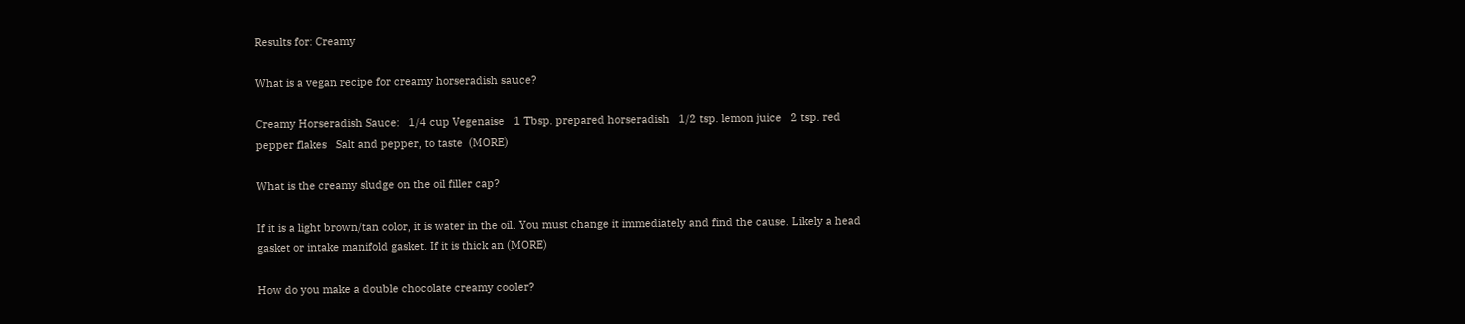Results for: Creamy

What is a vegan recipe for creamy horseradish sauce?

Creamy Horseradish Sauce:   1/4 cup Vegenaise   1 Tbsp. prepared horseradish   1/2 tsp. lemon juice   2 tsp. red pepper flakes   Salt and pepper, to taste  (MORE)

What is the creamy sludge on the oil filler cap?

If it is a light brown/tan color, it is water in the oil. You must change it immediately and find the cause. Likely a head gasket or intake manifold gasket. If it is thick an (MORE)

How do you make a double chocolate creamy cooler?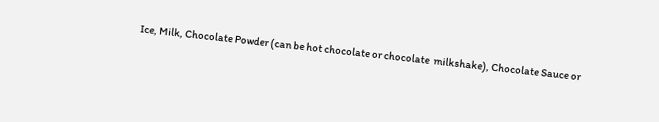Ice, Milk, Chocolate Powder (can be hot chocolate or chocolate  milkshake), Chocolate Sauce or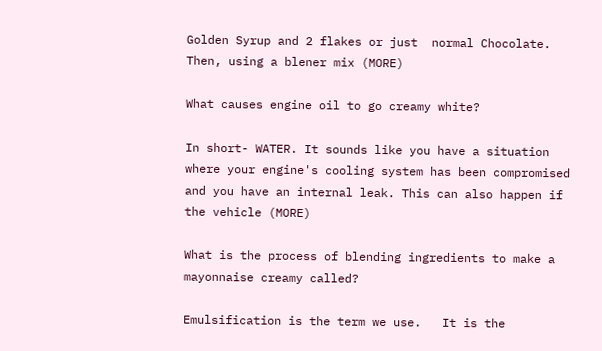Golden Syrup and 2 flakes or just  normal Chocolate. Then, using a blener mix (MORE)

What causes engine oil to go creamy white?

In short- WATER. It sounds like you have a situation where your engine's cooling system has been compromised and you have an internal leak. This can also happen if the vehicle (MORE)

What is the process of blending ingredients to make a mayonnaise creamy called?

Emulsification is the term we use.   It is the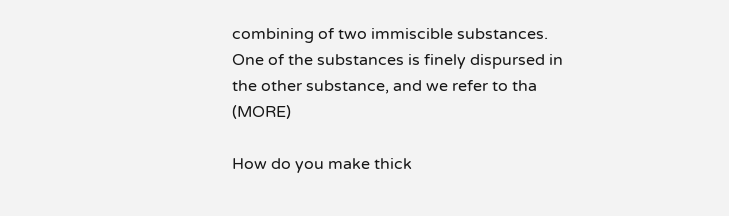combining of two immiscible substances. One of the substances is finely dispursed in the other substance, and we refer to tha (MORE)

How do you make thick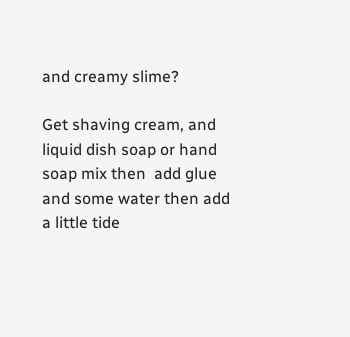and creamy slime?

Get shaving cream, and liquid dish soap or hand soap mix then  add glue and some water then add a little tide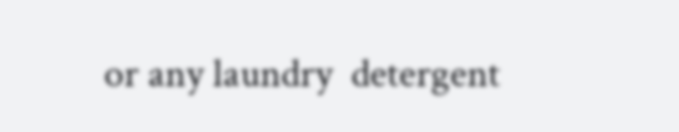or any laundry  detergent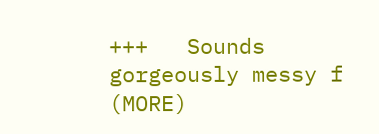+++   Sounds gorgeously messy f (MORE)